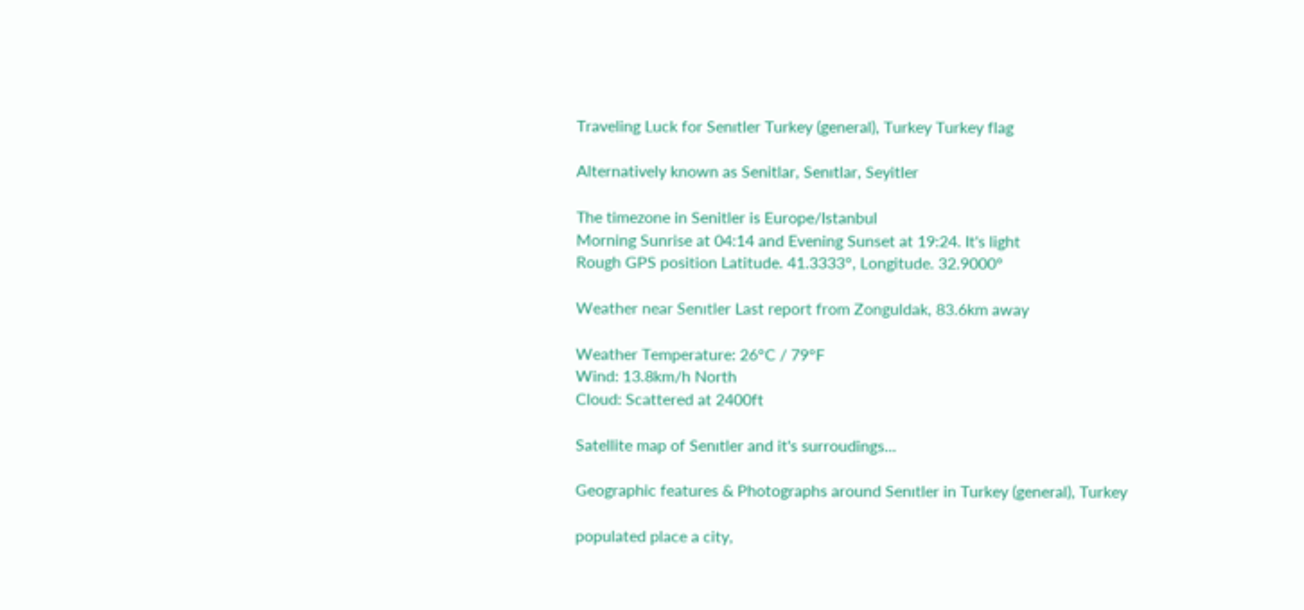Traveling Luck for Senıtler Turkey (general), Turkey Turkey flag

Alternatively known as Senitlar, Senıtlar, Seyitler

The timezone in Senitler is Europe/Istanbul
Morning Sunrise at 04:14 and Evening Sunset at 19:24. It's light
Rough GPS position Latitude. 41.3333°, Longitude. 32.9000°

Weather near Senıtler Last report from Zonguldak, 83.6km away

Weather Temperature: 26°C / 79°F
Wind: 13.8km/h North
Cloud: Scattered at 2400ft

Satellite map of Senıtler and it's surroudings...

Geographic features & Photographs around Senıtler in Turkey (general), Turkey

populated place a city,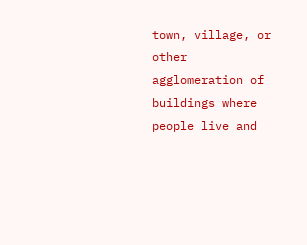town, village, or other agglomeration of buildings where people live and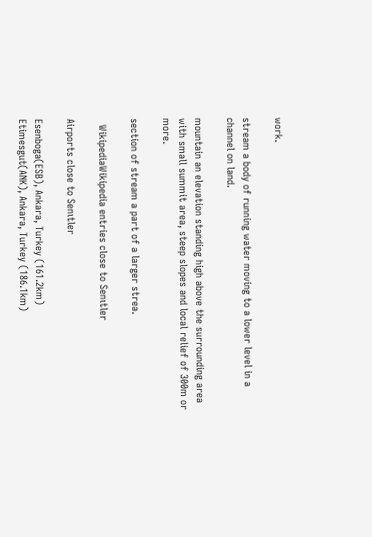work.

stream a body of running water moving to a lower level in a channel on land.

mountain an elevation standing high above the surrounding area with small summit area, steep slopes and local relief of 300m or more.

section of stream a part of a larger strea.

  WikipediaWikipedia entries close to Senıtler

Airports close to Senıtler

Esenboga(ESB), Ankara, Turkey (161.2km)
Etimesgut(ANK), Ankara, Turkey (186.1km)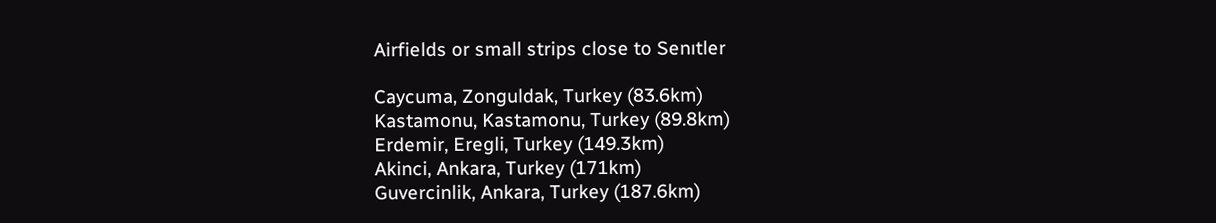Airfields or small strips close to Senıtler

Caycuma, Zonguldak, Turkey (83.6km)
Kastamonu, Kastamonu, Turkey (89.8km)
Erdemir, Eregli, Turkey (149.3km)
Akinci, Ankara, Turkey (171km)
Guvercinlik, Ankara, Turkey (187.6km)